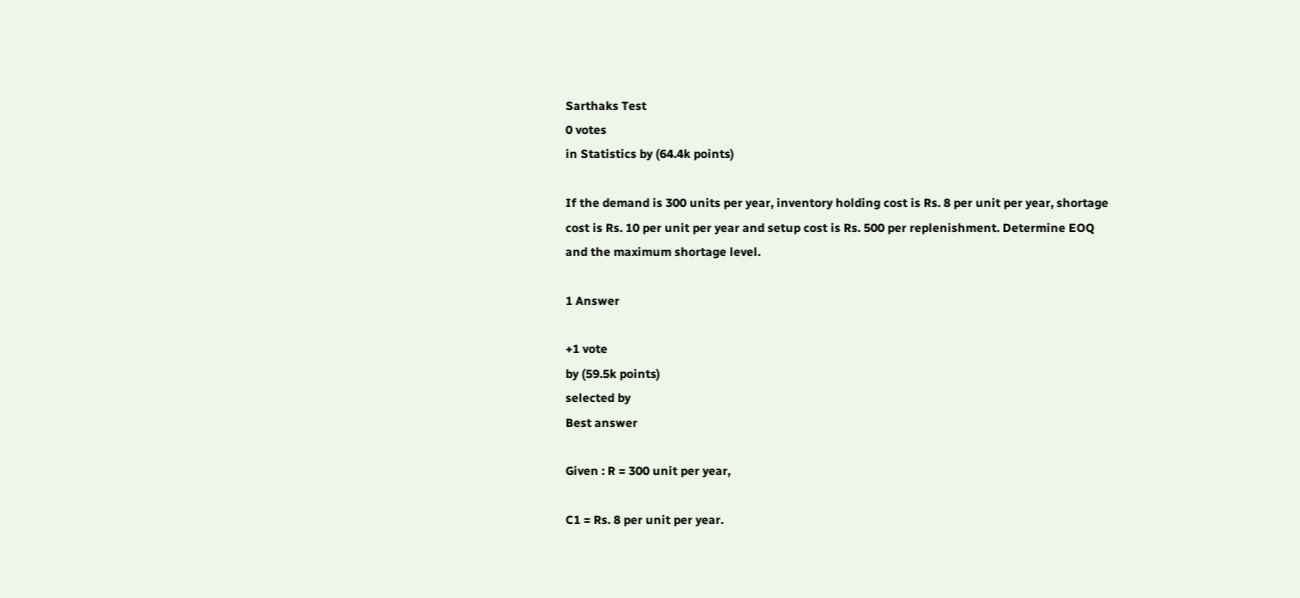Sarthaks Test
0 votes
in Statistics by (64.4k points)

If the demand is 300 units per year, inventory holding cost is Rs. 8 per unit per year, shortage cost is Rs. 10 per unit per year and setup cost is Rs. 500 per replenishment. Determine EOQ and the maximum shortage level.

1 Answer

+1 vote
by (59.5k points)
selected by
Best answer

Given : R = 300 unit per year,

C1 = Rs. 8 per unit per year.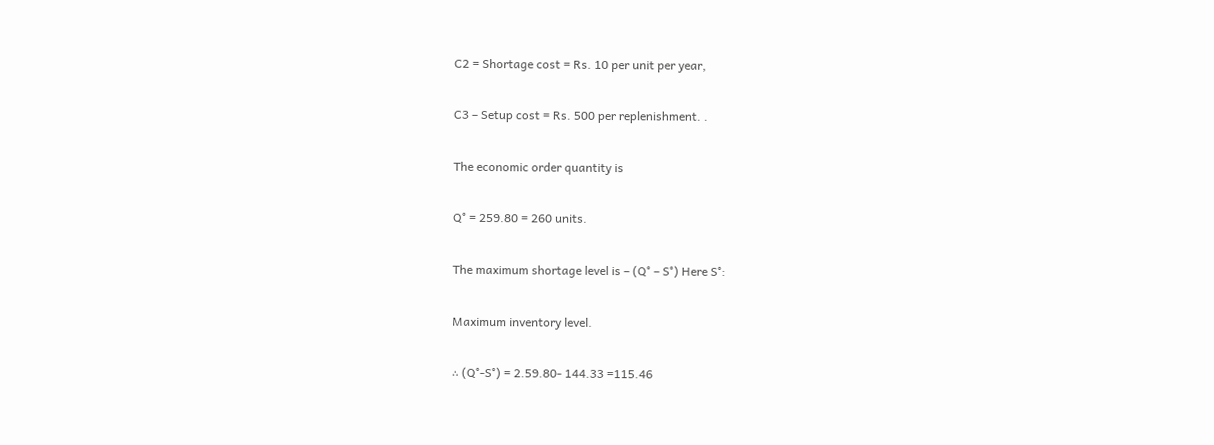C2 = Shortage cost = Rs. 10 per unit per year,

C3 – Setup cost = Rs. 500 per replenishment. .

The economic order quantity is

Q° = 259.80 = 260 units.

The maximum shortage level is – (Q° – S°) Here S°:

Maximum inventory level.

∴ (Q°-S°) = 2.59.80- 144.33 =115.46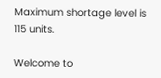Maximum shortage level is 115 units.

Welcome to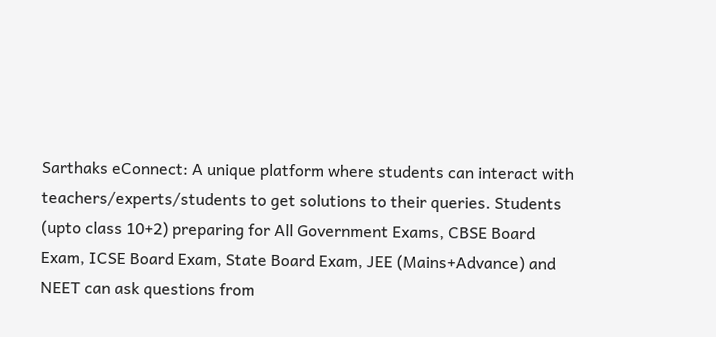Sarthaks eConnect: A unique platform where students can interact with teachers/experts/students to get solutions to their queries. Students (upto class 10+2) preparing for All Government Exams, CBSE Board Exam, ICSE Board Exam, State Board Exam, JEE (Mains+Advance) and NEET can ask questions from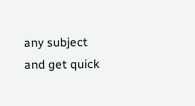any subject and get quick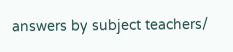answers by subject teachers/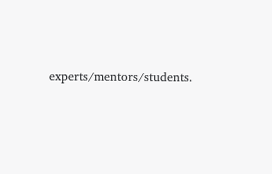experts/mentors/students.